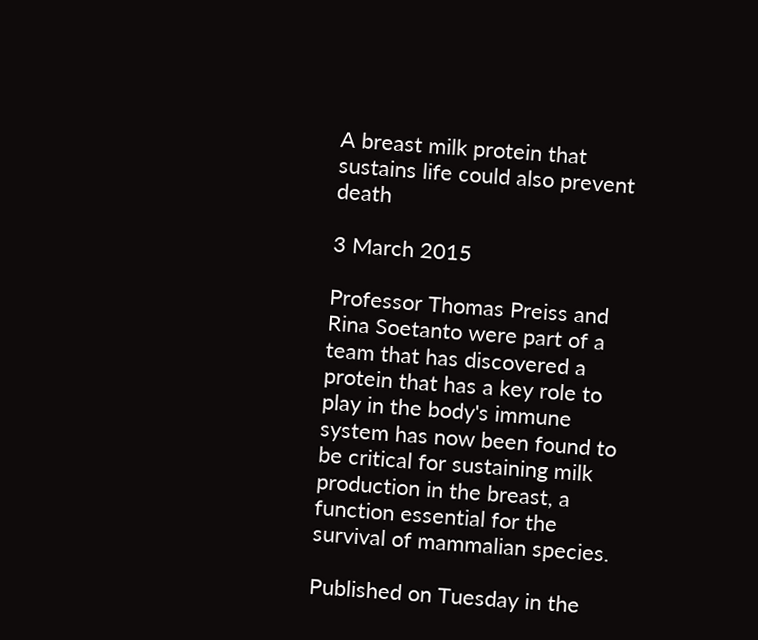A breast milk protein that sustains life could also prevent death

3 March 2015

Professor Thomas Preiss and Rina Soetanto were part of a team that has discovered a protein that has a key role to play in the body's immune system has now been found to be critical for sustaining milk production in the breast, a function essential for the survival of mammalian species.

Published on Tuesday in the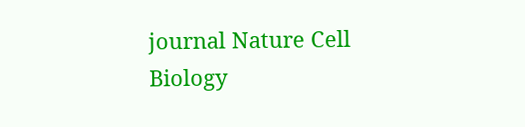journal Nature Cell Biology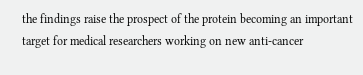the findings raise the prospect of the protein becoming an important target for medical researchers working on new anti-cancer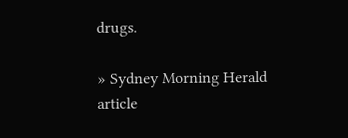drugs.

» Sydney Morning Herald article